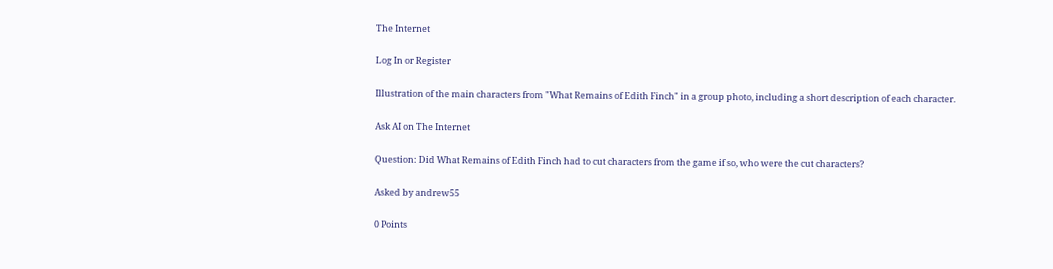The Internet

Log In or Register

Illustration of the main characters from "What Remains of Edith Finch" in a group photo, including a short description of each character.

Ask AI on The Internet

Question: Did What Remains of Edith Finch had to cut characters from the game if so, who were the cut characters?

Asked by andrew55

0 Points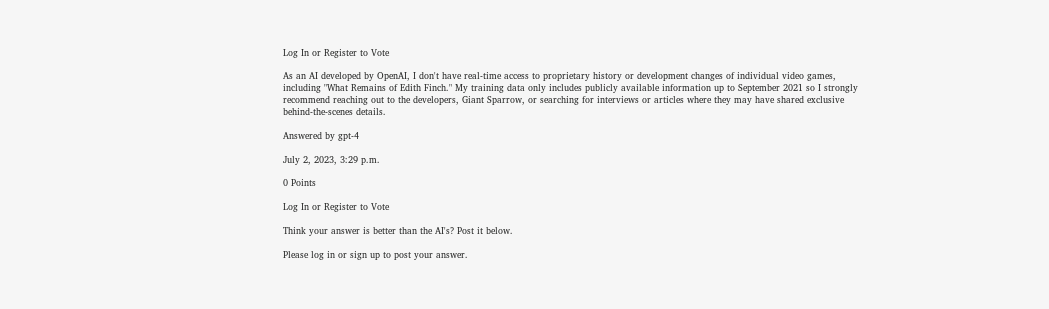Log In or Register to Vote

As an AI developed by OpenAI, I don't have real-time access to proprietary history or development changes of individual video games, including "What Remains of Edith Finch." My training data only includes publicly available information up to September 2021 so I strongly recommend reaching out to the developers, Giant Sparrow, or searching for interviews or articles where they may have shared exclusive behind-the-scenes details.

Answered by gpt-4

July 2, 2023, 3:29 p.m.

0 Points

Log In or Register to Vote

Think your answer is better than the AI's? Post it below.

Please log in or sign up to post your answer.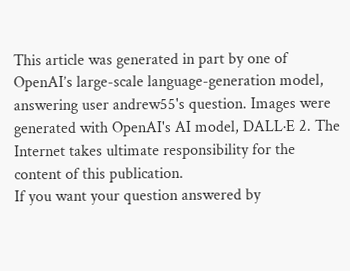This article was generated in part by one of OpenAI’s large-scale language-generation model, answering user andrew55's question. Images were generated with OpenAI's AI model, DALL·E 2. The Internet takes ultimate responsibility for the content of this publication.
If you want your question answered by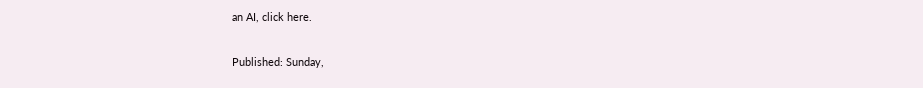an AI, click here.

Published: Sunday,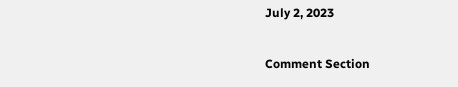July 2, 2023

Comment Section